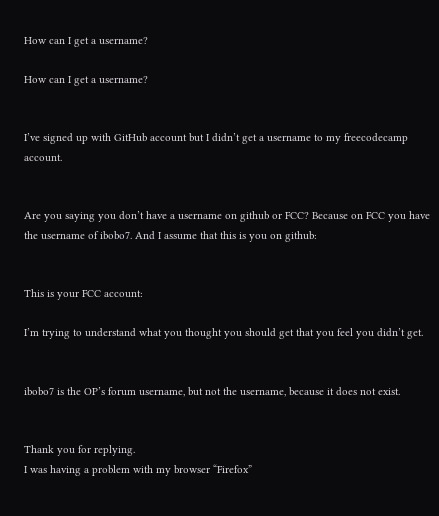How can I get a username?

How can I get a username?


I’ve signed up with GitHub account but I didn’t get a username to my freecodecamp account.


Are you saying you don’t have a username on github or FCC? Because on FCC you have the username of ibobo7. And I assume that this is you on github:


This is your FCC account:

I’m trying to understand what you thought you should get that you feel you didn’t get.


ibobo7 is the OP’s forum username, but not the username, because it does not exist.


Thank you for replying.
I was having a problem with my browser “Firefox”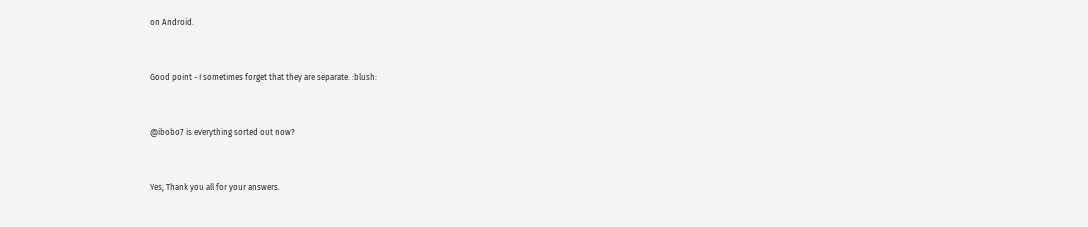on Android.


Good point - I sometimes forget that they are separate. :blush:


@ibobo7 is everything sorted out now?


Yes, Thank you all for your answers.